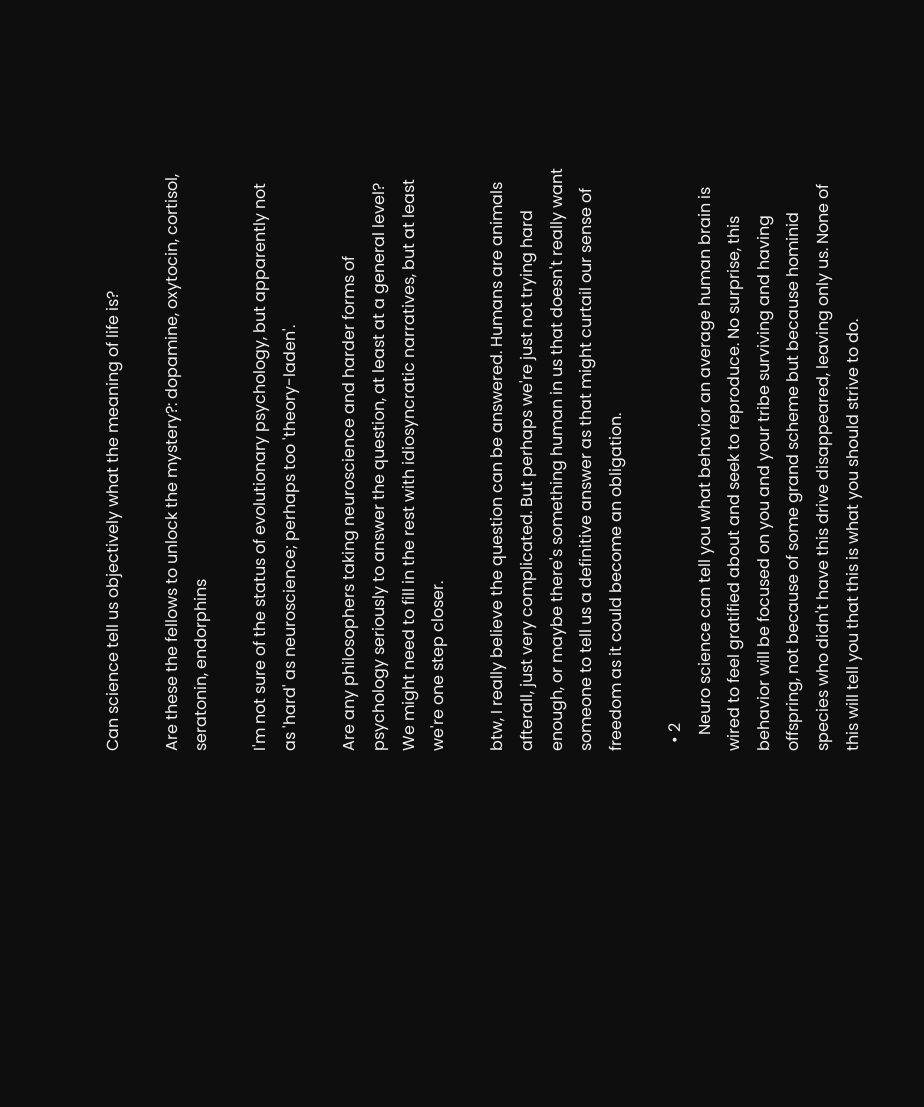Can science tell us objectively what the meaning of life is?

Are these the fellows to unlock the mystery?: dopamine, oxytocin, cortisol, seratonin, endorphins

I'm not sure of the status of evolutionary psychology, but apparently not as 'hard' as neuroscience; perhaps too 'theory-laden'.

Are any philosophers taking neuroscience and harder forms of psychology seriously to answer the question, at least at a general level? We might need to fill in the rest with idiosyncratic narratives, but at least we're one step closer.

btw, I really believe the question can be answered. Humans are animals afterall, just very complicated. But perhaps we're just not trying hard enough, or maybe there's something human in us that doesn't really want someone to tell us a definitive answer as that might curtail our sense of freedom as it could become an obligation.

  • 2
    Neuro science can tell you what behavior an average human brain is wired to feel gratified about and seek to reproduce. No surprise, this behavior will be focused on you and your tribe surviving and having offspring, not because of some grand scheme but because hominid species who didn't have this drive disappeared, leaving only us. None of this will tell you that this is what you should strive to do.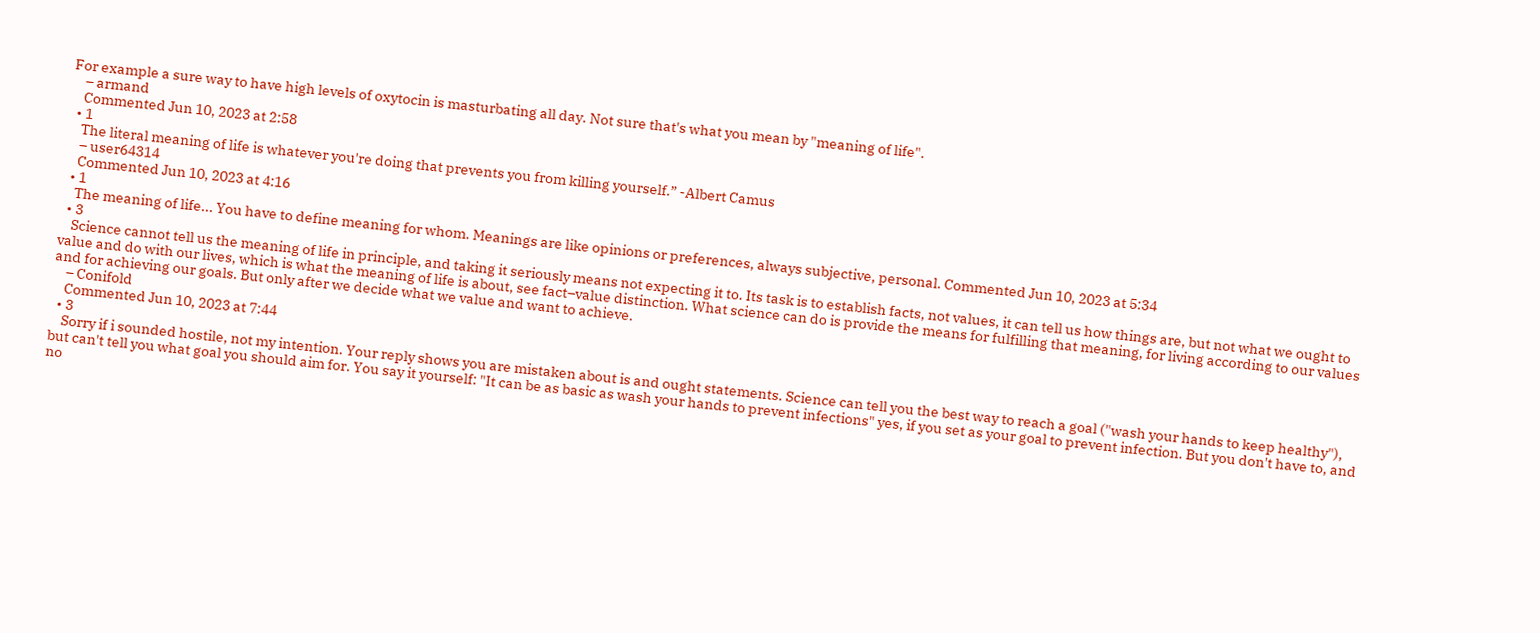For example a sure way to have high levels of oxytocin is masturbating all day. Not sure that's what you mean by "meaning of life".
    – armand
    Commented Jun 10, 2023 at 2:58
  • 1
    The literal meaning of life is whatever you're doing that prevents you from killing yourself.” -Albert Camus
    – user64314
    Commented Jun 10, 2023 at 4:16
  • 1
    The meaning of life... You have to define meaning for whom. Meanings are like opinions or preferences, always subjective, personal. Commented Jun 10, 2023 at 5:34
  • 3
    Science cannot tell us the meaning of life in principle, and taking it seriously means not expecting it to. Its task is to establish facts, not values, it can tell us how things are, but not what we ought to value and do with our lives, which is what the meaning of life is about, see fact–value distinction. What science can do is provide the means for fulfilling that meaning, for living according to our values and for achieving our goals. But only after we decide what we value and want to achieve.
    – Conifold
    Commented Jun 10, 2023 at 7:44
  • 3
    Sorry if i sounded hostile, not my intention. Your reply shows you are mistaken about is and ought statements. Science can tell you the best way to reach a goal ("wash your hands to keep healthy"), but can't tell you what goal you should aim for. You say it yourself: "It can be as basic as wash your hands to prevent infections" yes, if you set as your goal to prevent infection. But you don't have to, and no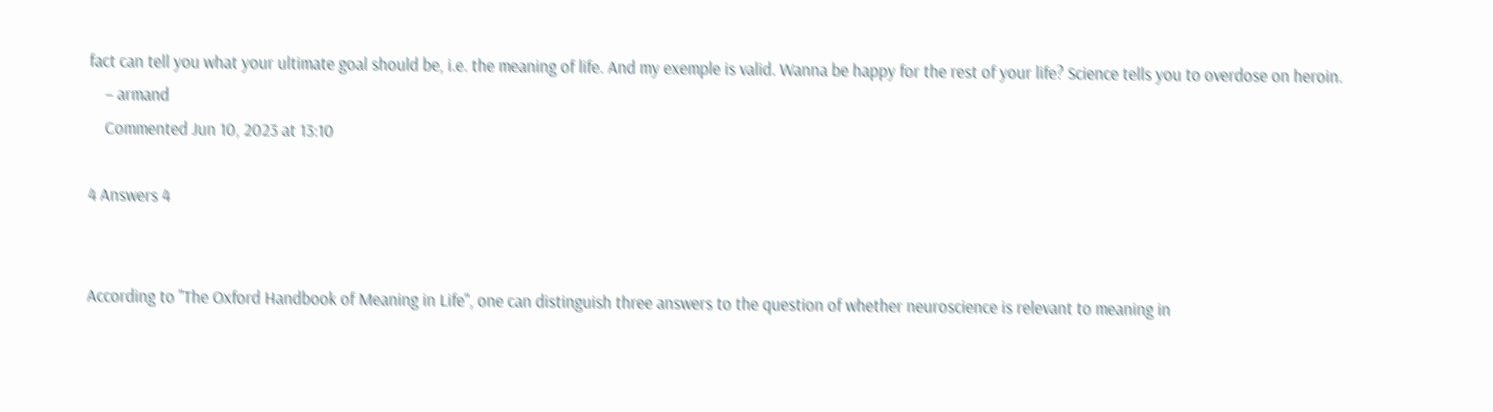fact can tell you what your ultimate goal should be, i.e. the meaning of life. And my exemple is valid. Wanna be happy for the rest of your life? Science tells you to overdose on heroin.
    – armand
    Commented Jun 10, 2023 at 13:10

4 Answers 4


According to "The Oxford Handbook of Meaning in Life", one can distinguish three answers to the question of whether neuroscience is relevant to meaning in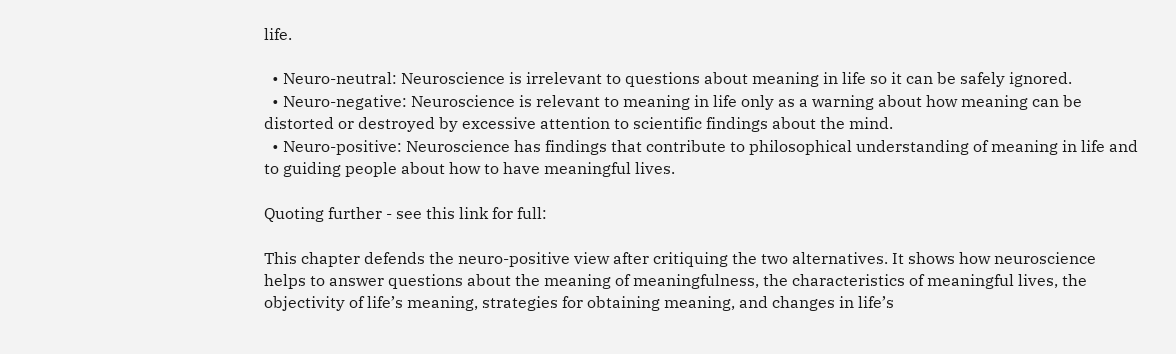life.

  • Neuro-neutral: Neuroscience is irrelevant to questions about meaning in life so it can be safely ignored.
  • Neuro-negative: Neuroscience is relevant to meaning in life only as a warning about how meaning can be distorted or destroyed by excessive attention to scientific findings about the mind.
  • Neuro-positive: Neuroscience has findings that contribute to philosophical understanding of meaning in life and to guiding people about how to have meaningful lives.

Quoting further - see this link for full:

This chapter defends the neuro-positive view after critiquing the two alternatives. It shows how neuroscience helps to answer questions about the meaning of meaningfulness, the characteristics of meaningful lives, the objectivity of life’s meaning, strategies for obtaining meaning, and changes in life’s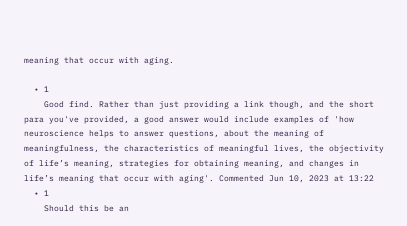meaning that occur with aging.

  • 1
    Good find. Rather than just providing a link though, and the short para you've provided, a good answer would include examples of 'how neuroscience helps to answer questions, about the meaning of meaningfulness, the characteristics of meaningful lives, the objectivity of life’s meaning, strategies for obtaining meaning, and changes in life’s meaning that occur with aging'. Commented Jun 10, 2023 at 13:22
  • 1
    Should this be an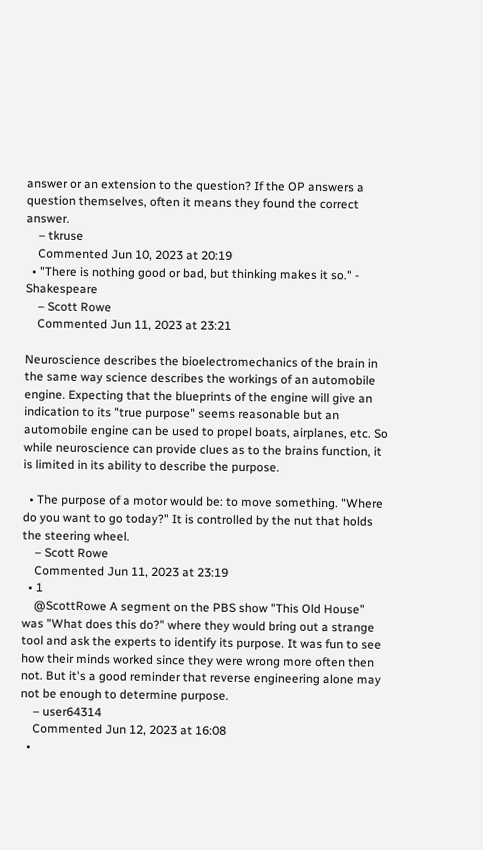answer or an extension to the question? If the OP answers a question themselves, often it means they found the correct answer.
    – tkruse
    Commented Jun 10, 2023 at 20:19
  • "There is nothing good or bad, but thinking makes it so." - Shakespeare
    – Scott Rowe
    Commented Jun 11, 2023 at 23:21

Neuroscience describes the bioelectromechanics of the brain in the same way science describes the workings of an automobile engine. Expecting that the blueprints of the engine will give an indication to its "true purpose" seems reasonable but an automobile engine can be used to propel boats, airplanes, etc. So while neuroscience can provide clues as to the brains function, it is limited in its ability to describe the purpose.

  • The purpose of a motor would be: to move something. "Where do you want to go today?" It is controlled by the nut that holds the steering wheel.
    – Scott Rowe
    Commented Jun 11, 2023 at 23:19
  • 1
    @ScottRowe A segment on the PBS show "This Old House" was "What does this do?" where they would bring out a strange tool and ask the experts to identify its purpose. It was fun to see how their minds worked since they were wrong more often then not. But it's a good reminder that reverse engineering alone may not be enough to determine purpose.
    – user64314
    Commented Jun 12, 2023 at 16:08
  •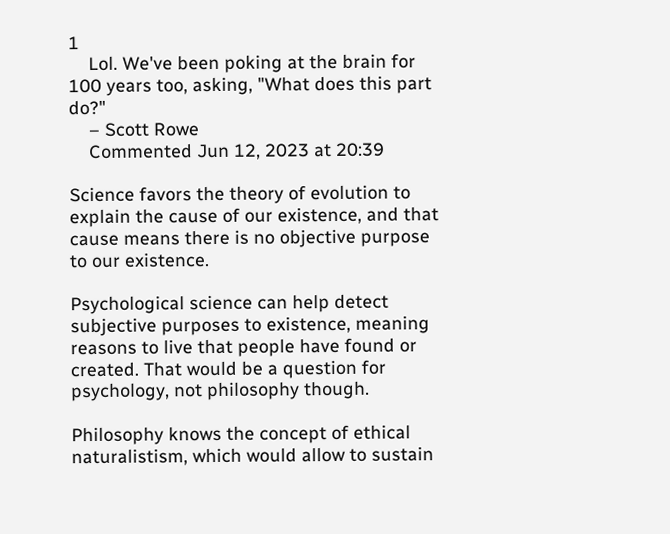1
    Lol. We've been poking at the brain for 100 years too, asking, "What does this part do?"
    – Scott Rowe
    Commented Jun 12, 2023 at 20:39

Science favors the theory of evolution to explain the cause of our existence, and that cause means there is no objective purpose to our existence.

Psychological science can help detect subjective purposes to existence, meaning reasons to live that people have found or created. That would be a question for psychology, not philosophy though.

Philosophy knows the concept of ethical naturalistism, which would allow to sustain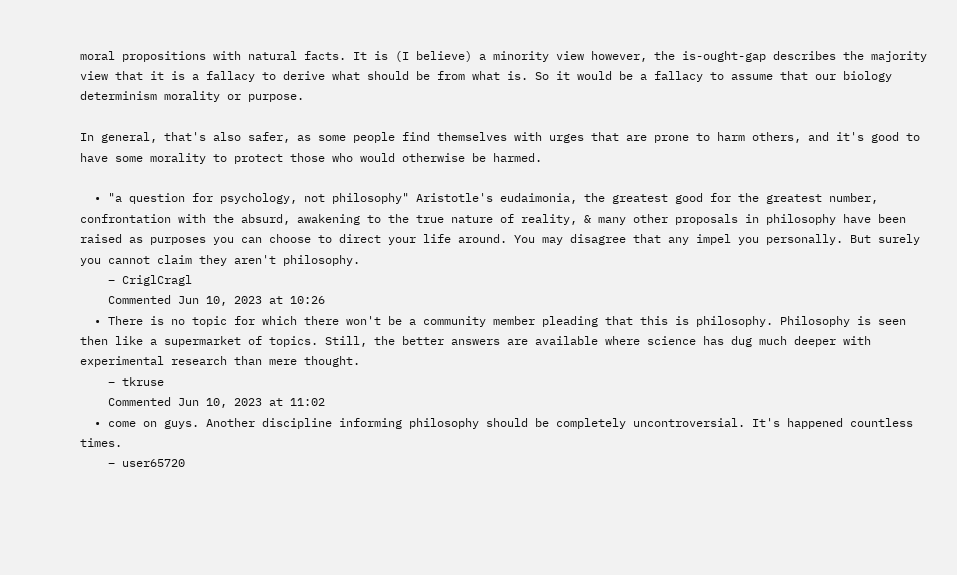moral propositions with natural facts. It is (I believe) a minority view however, the is-ought-gap describes the majority view that it is a fallacy to derive what should be from what is. So it would be a fallacy to assume that our biology determinism morality or purpose.

In general, that's also safer, as some people find themselves with urges that are prone to harm others, and it's good to have some morality to protect those who would otherwise be harmed.

  • "a question for psychology, not philosophy" Aristotle's eudaimonia, the greatest good for the greatest number, confrontation with the absurd, awakening to the true nature of reality, & many other proposals in philosophy have been raised as purposes you can choose to direct your life around. You may disagree that any impel you personally. But surely you cannot claim they aren't philosophy.
    – CriglCragl
    Commented Jun 10, 2023 at 10:26
  • There is no topic for which there won't be a community member pleading that this is philosophy. Philosophy is seen then like a supermarket of topics. Still, the better answers are available where science has dug much deeper with experimental research than mere thought.
    – tkruse
    Commented Jun 10, 2023 at 11:02
  • come on guys. Another discipline informing philosophy should be completely uncontroversial. It's happened countless times.
    – user65720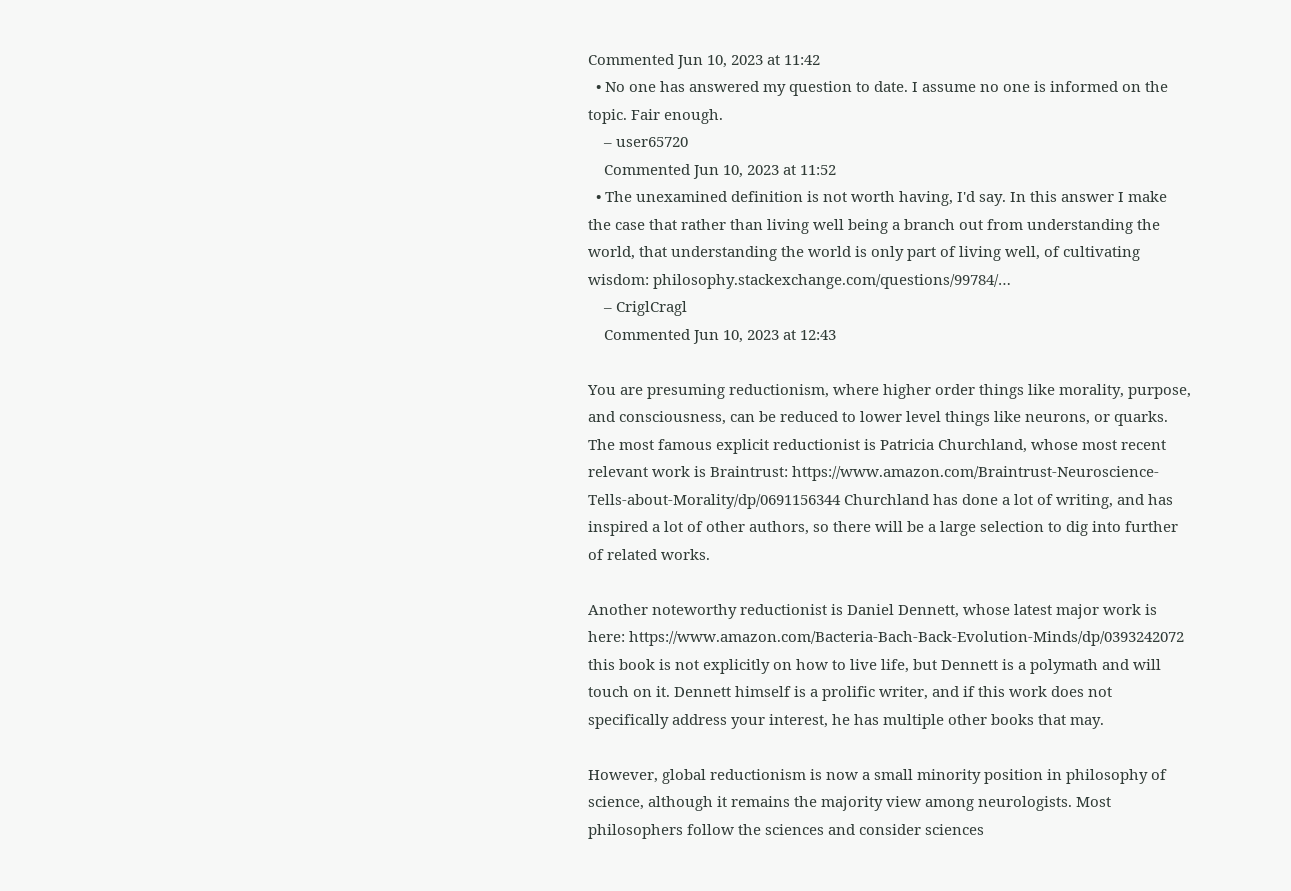Commented Jun 10, 2023 at 11:42
  • No one has answered my question to date. I assume no one is informed on the topic. Fair enough.
    – user65720
    Commented Jun 10, 2023 at 11:52
  • The unexamined definition is not worth having, I'd say. In this answer I make the case that rather than living well being a branch out from understanding the world, that understanding the world is only part of living well, of cultivating wisdom: philosophy.stackexchange.com/questions/99784/…
    – CriglCragl
    Commented Jun 10, 2023 at 12:43

You are presuming reductionism, where higher order things like morality, purpose, and consciousness, can be reduced to lower level things like neurons, or quarks. The most famous explicit reductionist is Patricia Churchland, whose most recent relevant work is Braintrust: https://www.amazon.com/Braintrust-Neuroscience-Tells-about-Morality/dp/0691156344 Churchland has done a lot of writing, and has inspired a lot of other authors, so there will be a large selection to dig into further of related works.

Another noteworthy reductionist is Daniel Dennett, whose latest major work is here: https://www.amazon.com/Bacteria-Bach-Back-Evolution-Minds/dp/0393242072 this book is not explicitly on how to live life, but Dennett is a polymath and will touch on it. Dennett himself is a prolific writer, and if this work does not specifically address your interest, he has multiple other books that may.

However, global reductionism is now a small minority position in philosophy of science, although it remains the majority view among neurologists. Most philosophers follow the sciences and consider sciences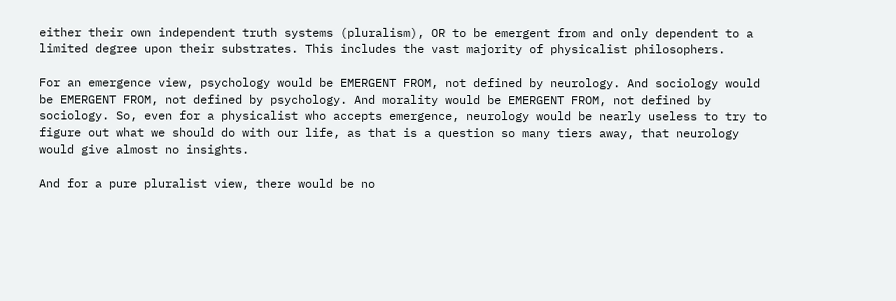either their own independent truth systems (pluralism), OR to be emergent from and only dependent to a limited degree upon their substrates. This includes the vast majority of physicalist philosophers.

For an emergence view, psychology would be EMERGENT FROM, not defined by neurology. And sociology would be EMERGENT FROM, not defined by psychology. And morality would be EMERGENT FROM, not defined by sociology. So, even for a physicalist who accepts emergence, neurology would be nearly useless to try to figure out what we should do with our life, as that is a question so many tiers away, that neurology would give almost no insights.

And for a pure pluralist view, there would be no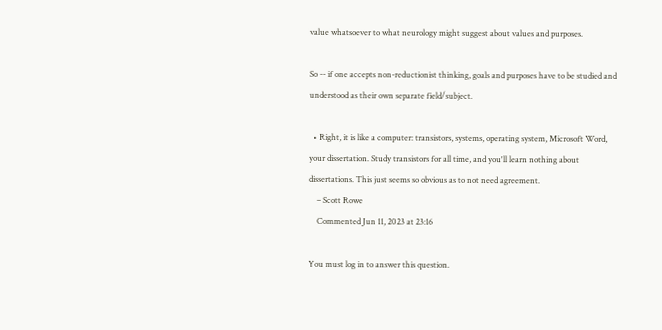value whatsoever to what neurology might suggest about values and purposes.

So -- if one accepts non-reductionist thinking, goals and purposes have to be studied and understood as their own separate field/subject.

  • Right, it is like a computer: transistors, systems, operating system, Microsoft Word, your dissertation. Study transistors for all time, and you'll learn nothing about dissertations. This just seems so obvious as to not need agreement.
    – Scott Rowe
    Commented Jun 11, 2023 at 23:16

You must log in to answer this question.